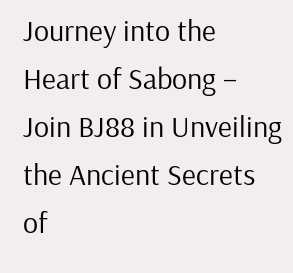Journey into the Heart of Sabong – Join BJ88 in Unveiling the Ancient Secrets of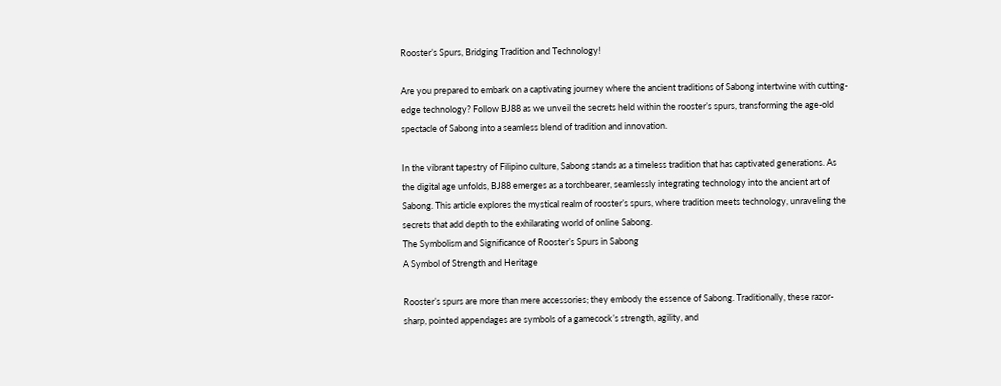Rooster’s Spurs, Bridging Tradition and Technology!

Are you prepared to embark on a captivating journey where the ancient traditions of Sabong intertwine with cutting-edge technology? Follow BJ88 as we unveil the secrets held within the rooster’s spurs, transforming the age-old spectacle of Sabong into a seamless blend of tradition and innovation.

In the vibrant tapestry of Filipino culture, Sabong stands as a timeless tradition that has captivated generations. As the digital age unfolds, BJ88 emerges as a torchbearer, seamlessly integrating technology into the ancient art of Sabong. This article explores the mystical realm of rooster’s spurs, where tradition meets technology, unraveling the secrets that add depth to the exhilarating world of online Sabong.
The Symbolism and Significance of Rooster’s Spurs in Sabong
A Symbol of Strength and Heritage

Rooster’s spurs are more than mere accessories; they embody the essence of Sabong. Traditionally, these razor-sharp, pointed appendages are symbols of a gamecock’s strength, agility, and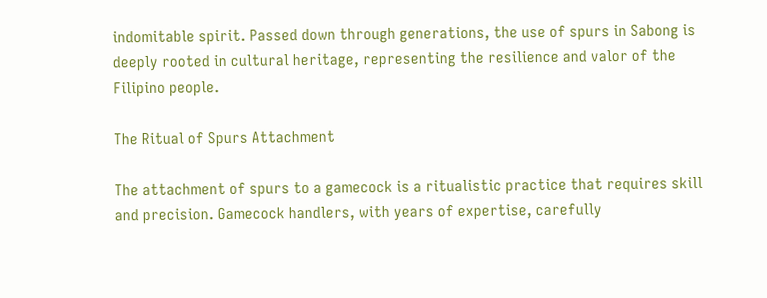indomitable spirit. Passed down through generations, the use of spurs in Sabong is deeply rooted in cultural heritage, representing the resilience and valor of the Filipino people.

The Ritual of Spurs Attachment

The attachment of spurs to a gamecock is a ritualistic practice that requires skill and precision. Gamecock handlers, with years of expertise, carefully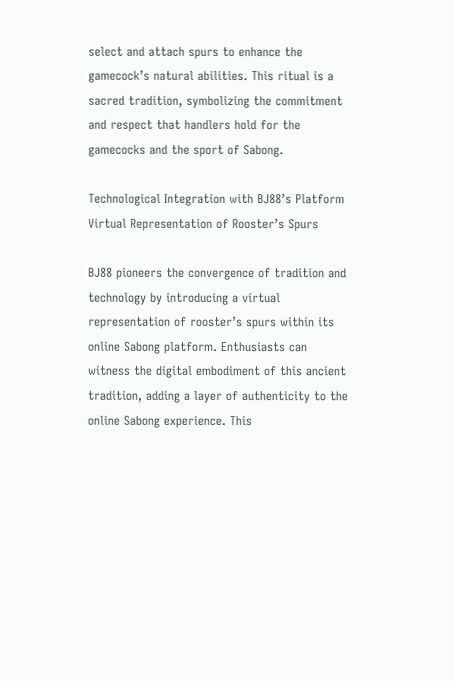select and attach spurs to enhance the gamecock’s natural abilities. This ritual is a sacred tradition, symbolizing the commitment and respect that handlers hold for the gamecocks and the sport of Sabong.

Technological Integration with BJ88’s Platform
Virtual Representation of Rooster’s Spurs

BJ88 pioneers the convergence of tradition and technology by introducing a virtual representation of rooster’s spurs within its online Sabong platform. Enthusiasts can witness the digital embodiment of this ancient tradition, adding a layer of authenticity to the online Sabong experience. This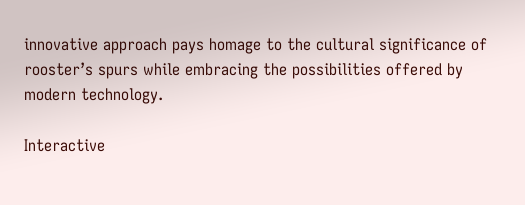innovative approach pays homage to the cultural significance of rooster’s spurs while embracing the possibilities offered by modern technology.

Interactive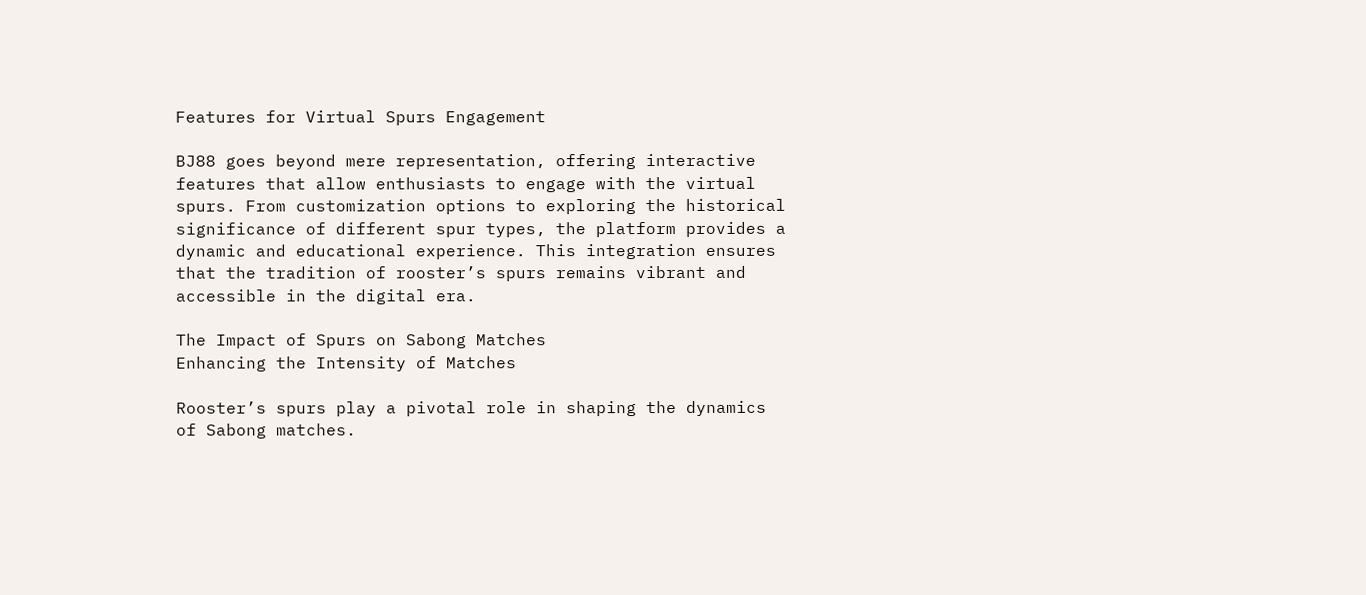Features for Virtual Spurs Engagement

BJ88 goes beyond mere representation, offering interactive features that allow enthusiasts to engage with the virtual spurs. From customization options to exploring the historical significance of different spur types, the platform provides a dynamic and educational experience. This integration ensures that the tradition of rooster’s spurs remains vibrant and accessible in the digital era.

The Impact of Spurs on Sabong Matches
Enhancing the Intensity of Matches

Rooster’s spurs play a pivotal role in shaping the dynamics of Sabong matches.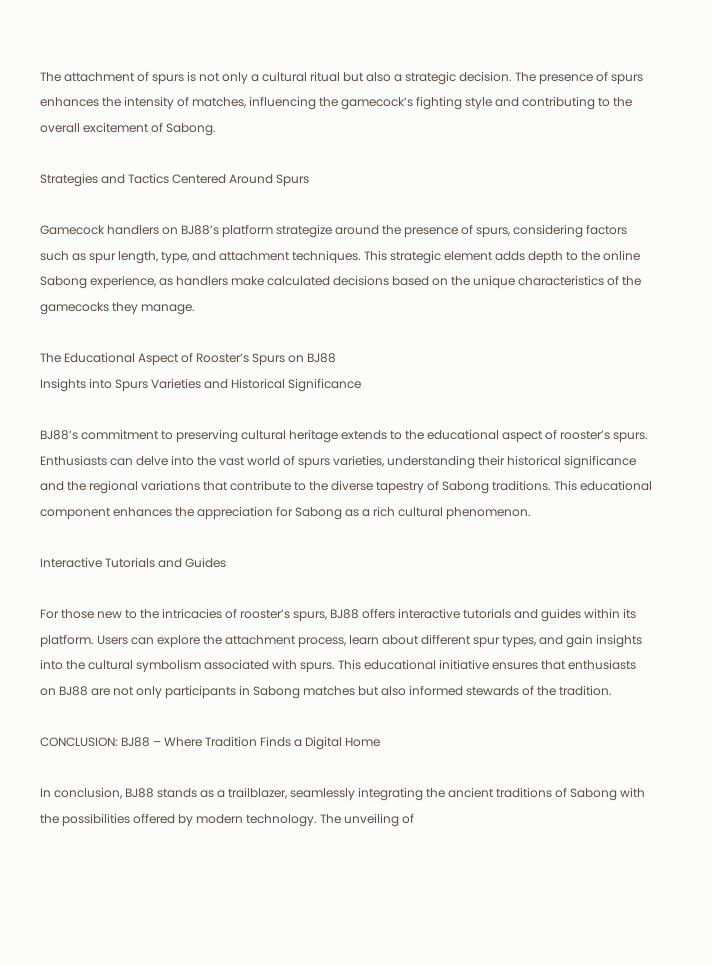The attachment of spurs is not only a cultural ritual but also a strategic decision. The presence of spurs enhances the intensity of matches, influencing the gamecock’s fighting style and contributing to the overall excitement of Sabong.

Strategies and Tactics Centered Around Spurs

Gamecock handlers on BJ88’s platform strategize around the presence of spurs, considering factors such as spur length, type, and attachment techniques. This strategic element adds depth to the online Sabong experience, as handlers make calculated decisions based on the unique characteristics of the gamecocks they manage.

The Educational Aspect of Rooster’s Spurs on BJ88
Insights into Spurs Varieties and Historical Significance

BJ88’s commitment to preserving cultural heritage extends to the educational aspect of rooster’s spurs. Enthusiasts can delve into the vast world of spurs varieties, understanding their historical significance and the regional variations that contribute to the diverse tapestry of Sabong traditions. This educational component enhances the appreciation for Sabong as a rich cultural phenomenon.

Interactive Tutorials and Guides

For those new to the intricacies of rooster’s spurs, BJ88 offers interactive tutorials and guides within its platform. Users can explore the attachment process, learn about different spur types, and gain insights into the cultural symbolism associated with spurs. This educational initiative ensures that enthusiasts on BJ88 are not only participants in Sabong matches but also informed stewards of the tradition.

CONCLUSION: BJ88 – Where Tradition Finds a Digital Home

In conclusion, BJ88 stands as a trailblazer, seamlessly integrating the ancient traditions of Sabong with the possibilities offered by modern technology. The unveiling of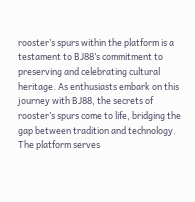rooster’s spurs within the platform is a testament to BJ88’s commitment to preserving and celebrating cultural heritage. As enthusiasts embark on this journey with BJ88, the secrets of rooster’s spurs come to life, bridging the gap between tradition and technology. The platform serves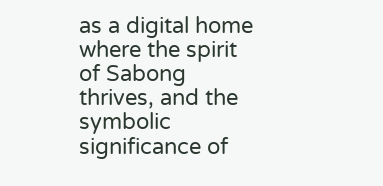as a digital home where the spirit of Sabong thrives, and the symbolic significance of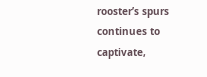rooster’s spurs continues to captivate,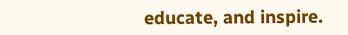educate, and inspire.